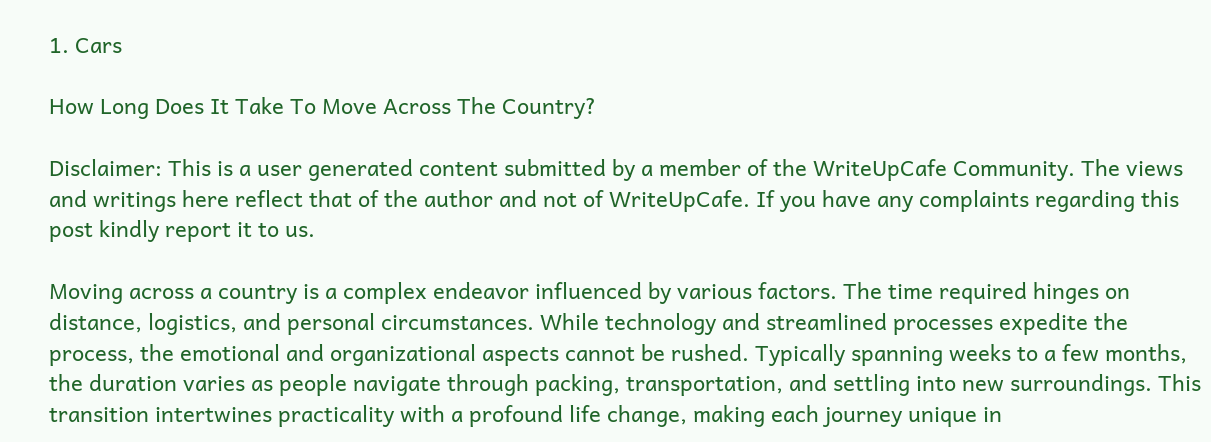1. Cars

How Long Does It Take To Move Across The Country?

Disclaimer: This is a user generated content submitted by a member of the WriteUpCafe Community. The views and writings here reflect that of the author and not of WriteUpCafe. If you have any complaints regarding this post kindly report it to us.

Moving across a country is a complex endeavor influenced by various factors. The time required hinges on distance, logistics, and personal circumstances. While technology and streamlined processes expedite the process, the emotional and organizational aspects cannot be rushed. Typically spanning weeks to a few months, the duration varies as people navigate through packing, transportation, and settling into new surroundings. This transition intertwines practicality with a profound life change, making each journey unique in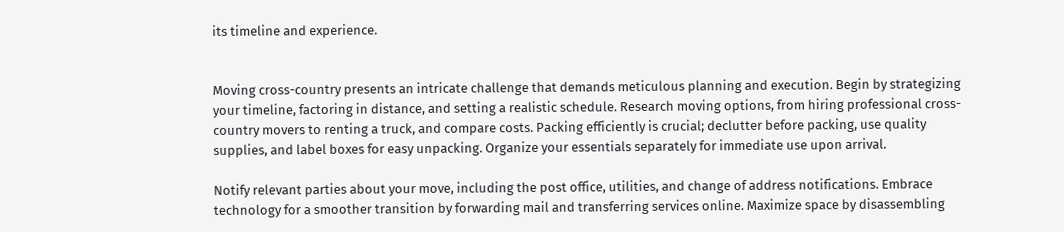its timeline and experience.


Moving cross-country presents an intricate challenge that demands meticulous planning and execution. Begin by strategizing your timeline, factoring in distance, and setting a realistic schedule. Research moving options, from hiring professional cross-country movers to renting a truck, and compare costs. Packing efficiently is crucial; declutter before packing, use quality supplies, and label boxes for easy unpacking. Organize your essentials separately for immediate use upon arrival.

Notify relevant parties about your move, including the post office, utilities, and change of address notifications. Embrace technology for a smoother transition by forwarding mail and transferring services online. Maximize space by disassembling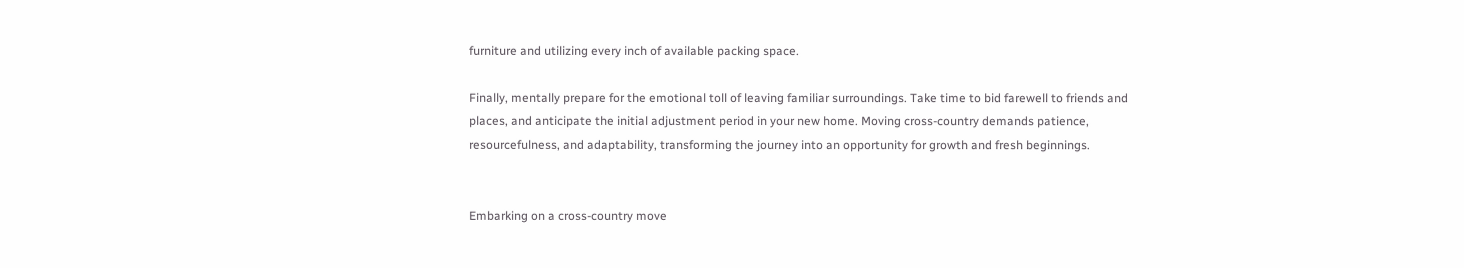furniture and utilizing every inch of available packing space.

Finally, mentally prepare for the emotional toll of leaving familiar surroundings. Take time to bid farewell to friends and places, and anticipate the initial adjustment period in your new home. Moving cross-country demands patience, resourcefulness, and adaptability, transforming the journey into an opportunity for growth and fresh beginnings.


Embarking on a cross-country move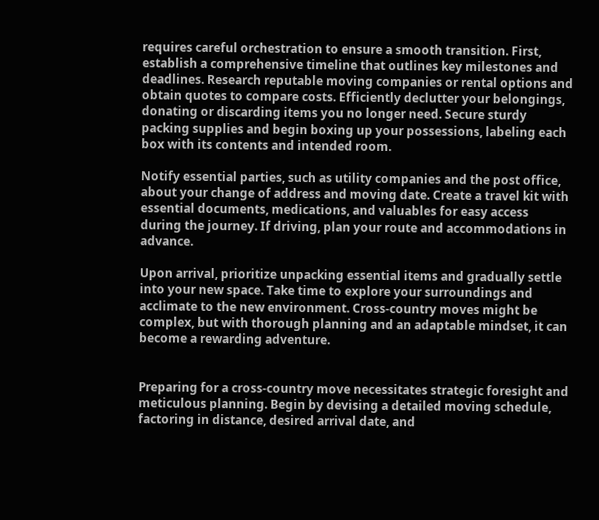requires careful orchestration to ensure a smooth transition. First, establish a comprehensive timeline that outlines key milestones and deadlines. Research reputable moving companies or rental options and obtain quotes to compare costs. Efficiently declutter your belongings, donating or discarding items you no longer need. Secure sturdy packing supplies and begin boxing up your possessions, labeling each box with its contents and intended room.

Notify essential parties, such as utility companies and the post office, about your change of address and moving date. Create a travel kit with essential documents, medications, and valuables for easy access during the journey. If driving, plan your route and accommodations in advance.

Upon arrival, prioritize unpacking essential items and gradually settle into your new space. Take time to explore your surroundings and acclimate to the new environment. Cross-country moves might be complex, but with thorough planning and an adaptable mindset, it can become a rewarding adventure.


Preparing for a cross-country move necessitates strategic foresight and meticulous planning. Begin by devising a detailed moving schedule, factoring in distance, desired arrival date, and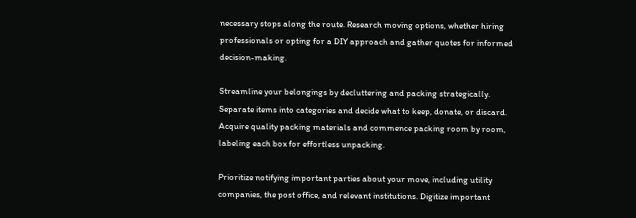necessary stops along the route. Research moving options, whether hiring professionals or opting for a DIY approach and gather quotes for informed decision-making.

Streamline your belongings by decluttering and packing strategically. Separate items into categories and decide what to keep, donate, or discard. Acquire quality packing materials and commence packing room by room, labeling each box for effortless unpacking.

Prioritize notifying important parties about your move, including utility companies, the post office, and relevant institutions. Digitize important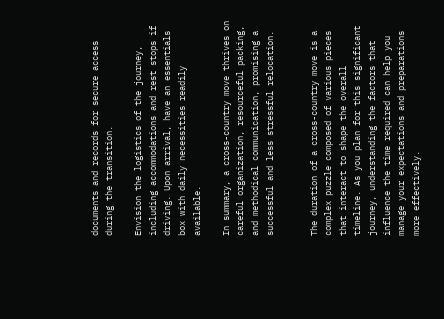documents and records for secure access during the transition.

Envision the logistics of the journey, including accommodations and rest stops if driving. Upon arrival, have an essentials box with daily necessities readily available.

In summary, a cross-country move thrives on careful organization, resourceful packing, and methodical communication, promising a successful and less stressful relocation.


The duration of a cross-country move is a complex puzzle composed of various pieces that interact to shape the overall timeline. As you plan for this significant journey, understanding the factors that influence the time required can help you manage your expectations and preparations more effectively.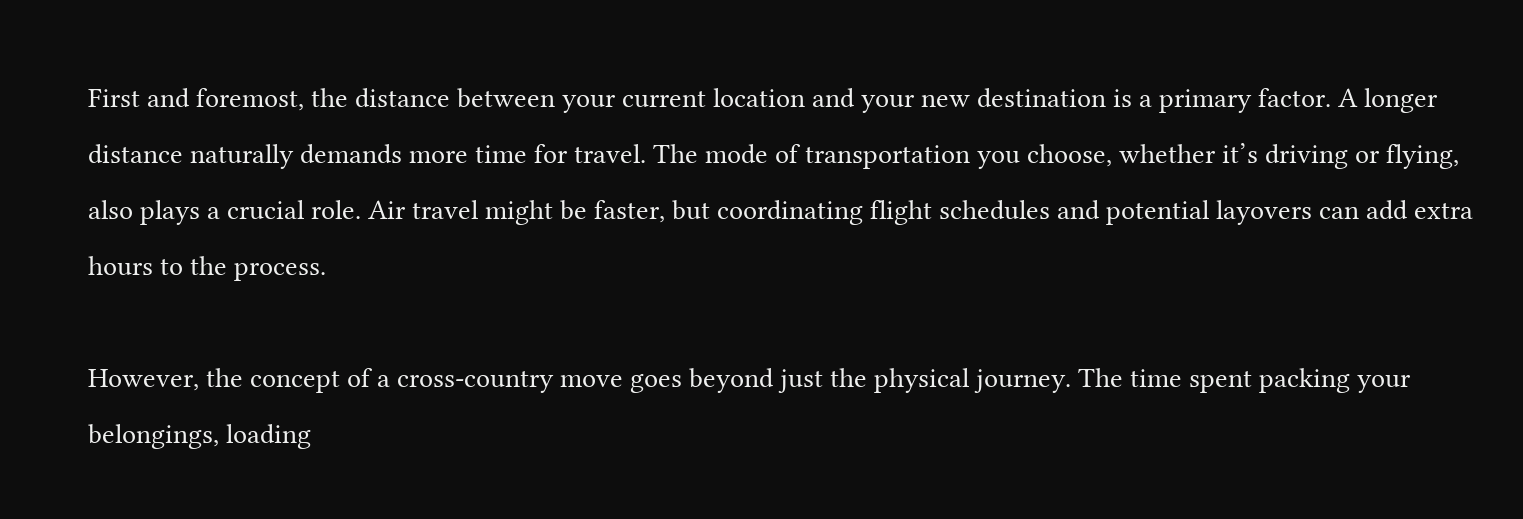First and foremost, the distance between your current location and your new destination is a primary factor. A longer distance naturally demands more time for travel. The mode of transportation you choose, whether it’s driving or flying, also plays a crucial role. Air travel might be faster, but coordinating flight schedules and potential layovers can add extra hours to the process.

However, the concept of a cross-country move goes beyond just the physical journey. The time spent packing your belongings, loading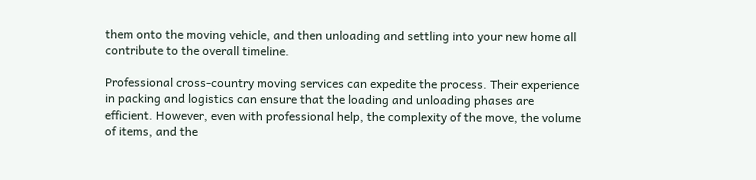them onto the moving vehicle, and then unloading and settling into your new home all contribute to the overall timeline.

Professional cross-country moving services can expedite the process. Their experience in packing and logistics can ensure that the loading and unloading phases are efficient. However, even with professional help, the complexity of the move, the volume of items, and the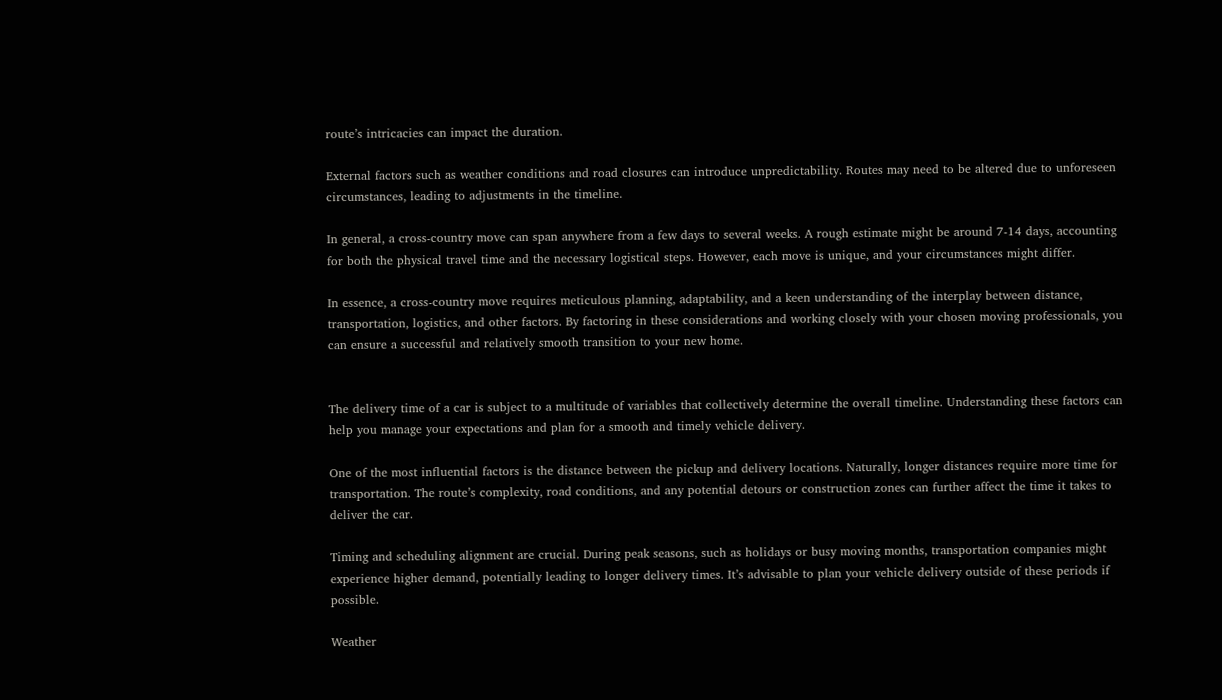route’s intricacies can impact the duration.

External factors such as weather conditions and road closures can introduce unpredictability. Routes may need to be altered due to unforeseen circumstances, leading to adjustments in the timeline.

In general, a cross-country move can span anywhere from a few days to several weeks. A rough estimate might be around 7-14 days, accounting for both the physical travel time and the necessary logistical steps. However, each move is unique, and your circumstances might differ.

In essence, a cross-country move requires meticulous planning, adaptability, and a keen understanding of the interplay between distance, transportation, logistics, and other factors. By factoring in these considerations and working closely with your chosen moving professionals, you can ensure a successful and relatively smooth transition to your new home.


The delivery time of a car is subject to a multitude of variables that collectively determine the overall timeline. Understanding these factors can help you manage your expectations and plan for a smooth and timely vehicle delivery.

One of the most influential factors is the distance between the pickup and delivery locations. Naturally, longer distances require more time for transportation. The route’s complexity, road conditions, and any potential detours or construction zones can further affect the time it takes to deliver the car.

Timing and scheduling alignment are crucial. During peak seasons, such as holidays or busy moving months, transportation companies might experience higher demand, potentially leading to longer delivery times. It’s advisable to plan your vehicle delivery outside of these periods if possible.

Weather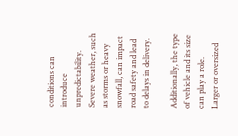conditions can introduce unpredictability. Severe weather, such as storms or heavy snowfall, can impact road safety and lead to delays in delivery.

Additionally, the type of vehicle and its size can play a role. Larger or oversized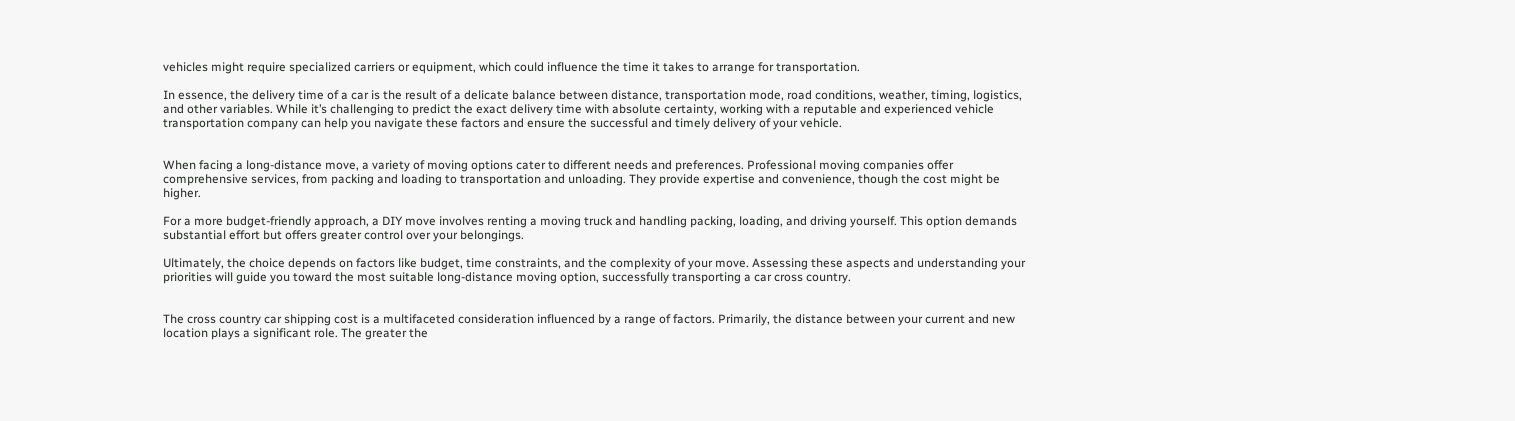vehicles might require specialized carriers or equipment, which could influence the time it takes to arrange for transportation.

In essence, the delivery time of a car is the result of a delicate balance between distance, transportation mode, road conditions, weather, timing, logistics, and other variables. While it’s challenging to predict the exact delivery time with absolute certainty, working with a reputable and experienced vehicle transportation company can help you navigate these factors and ensure the successful and timely delivery of your vehicle.


When facing a long-distance move, a variety of moving options cater to different needs and preferences. Professional moving companies offer comprehensive services, from packing and loading to transportation and unloading. They provide expertise and convenience, though the cost might be higher.

For a more budget-friendly approach, a DIY move involves renting a moving truck and handling packing, loading, and driving yourself. This option demands substantial effort but offers greater control over your belongings.

Ultimately, the choice depends on factors like budget, time constraints, and the complexity of your move. Assessing these aspects and understanding your priorities will guide you toward the most suitable long-distance moving option, successfully transporting a car cross country.


The cross country car shipping cost is a multifaceted consideration influenced by a range of factors. Primarily, the distance between your current and new location plays a significant role. The greater the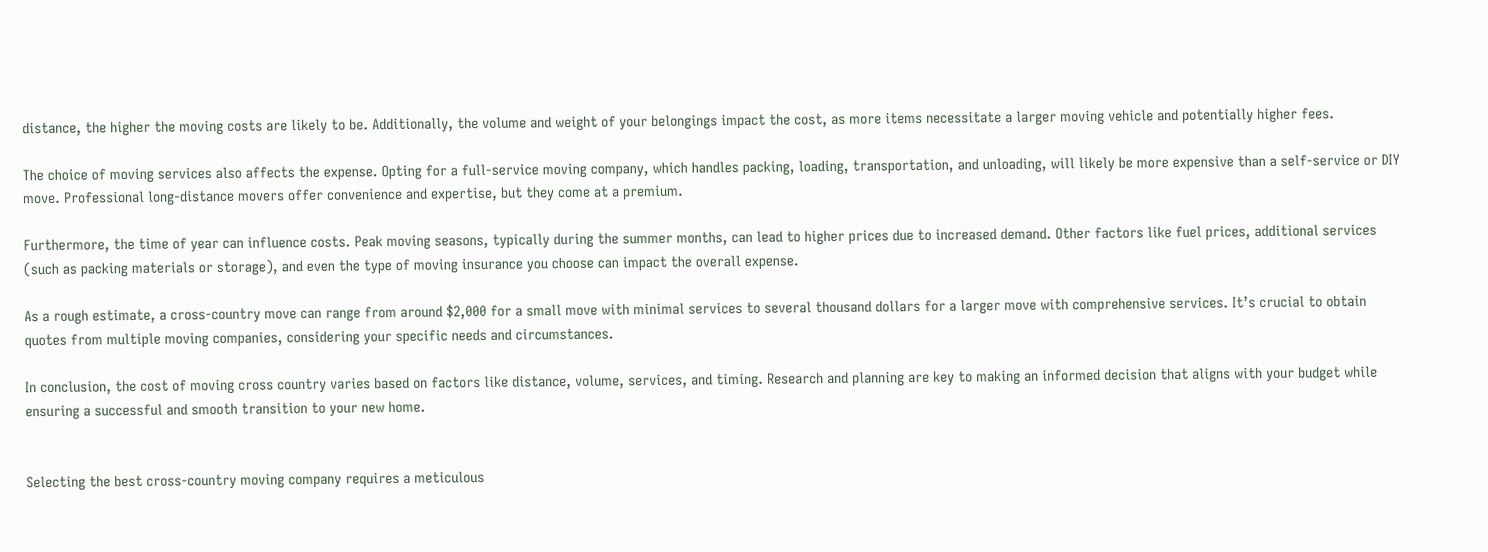distance, the higher the moving costs are likely to be. Additionally, the volume and weight of your belongings impact the cost, as more items necessitate a larger moving vehicle and potentially higher fees.

The choice of moving services also affects the expense. Opting for a full-service moving company, which handles packing, loading, transportation, and unloading, will likely be more expensive than a self-service or DIY move. Professional long-distance movers offer convenience and expertise, but they come at a premium.

Furthermore, the time of year can influence costs. Peak moving seasons, typically during the summer months, can lead to higher prices due to increased demand. Other factors like fuel prices, additional services (such as packing materials or storage), and even the type of moving insurance you choose can impact the overall expense.

As a rough estimate, a cross-country move can range from around $2,000 for a small move with minimal services to several thousand dollars for a larger move with comprehensive services. It’s crucial to obtain quotes from multiple moving companies, considering your specific needs and circumstances.

In conclusion, the cost of moving cross country varies based on factors like distance, volume, services, and timing. Research and planning are key to making an informed decision that aligns with your budget while ensuring a successful and smooth transition to your new home.


Selecting the best cross-country moving company requires a meticulous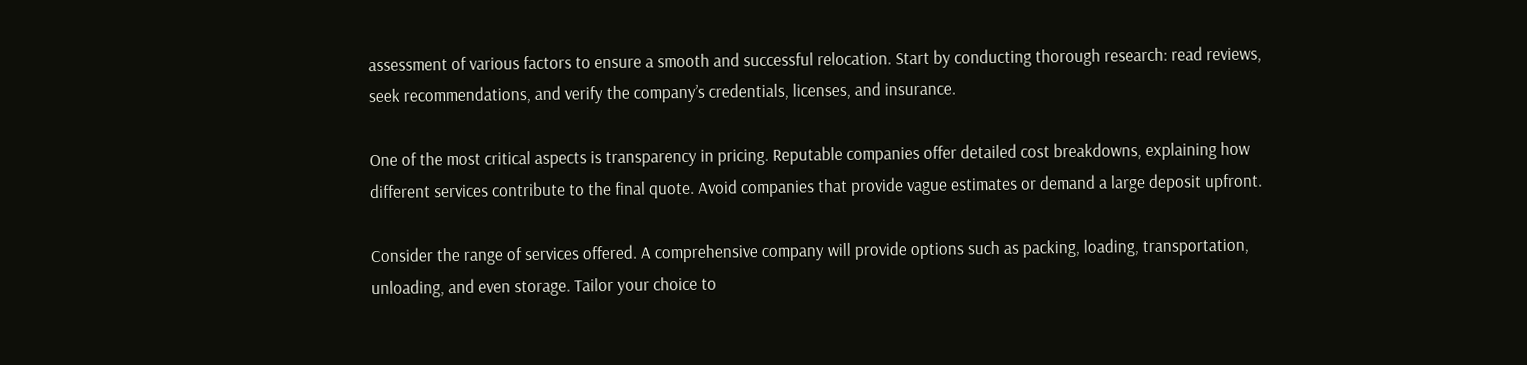assessment of various factors to ensure a smooth and successful relocation. Start by conducting thorough research: read reviews, seek recommendations, and verify the company’s credentials, licenses, and insurance.

One of the most critical aspects is transparency in pricing. Reputable companies offer detailed cost breakdowns, explaining how different services contribute to the final quote. Avoid companies that provide vague estimates or demand a large deposit upfront.

Consider the range of services offered. A comprehensive company will provide options such as packing, loading, transportation, unloading, and even storage. Tailor your choice to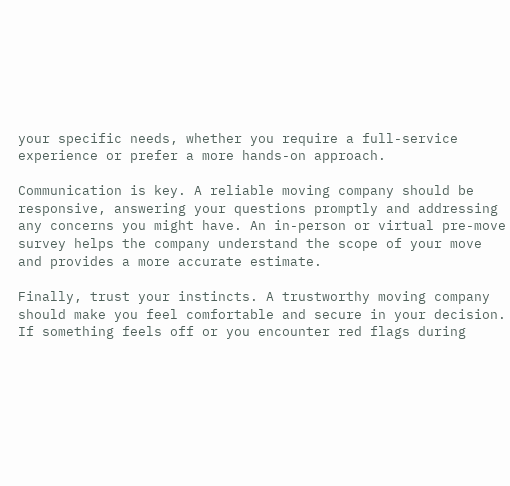your specific needs, whether you require a full-service experience or prefer a more hands-on approach.

Communication is key. A reliable moving company should be responsive, answering your questions promptly and addressing any concerns you might have. An in-person or virtual pre-move survey helps the company understand the scope of your move and provides a more accurate estimate.

Finally, trust your instincts. A trustworthy moving company should make you feel comfortable and secure in your decision. If something feels off or you encounter red flags during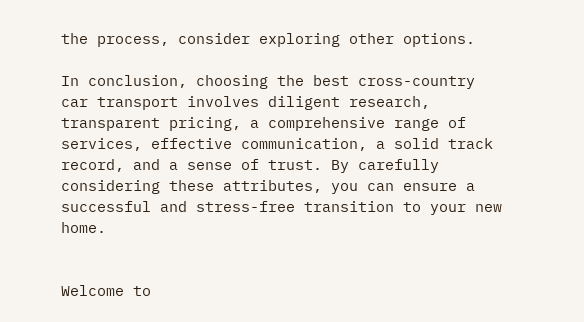the process, consider exploring other options.

In conclusion, choosing the best cross-country car transport involves diligent research, transparent pricing, a comprehensive range of services, effective communication, a solid track record, and a sense of trust. By carefully considering these attributes, you can ensure a successful and stress-free transition to your new home.


Welcome to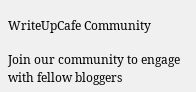WriteUpCafe Community

Join our community to engage with fellow bloggers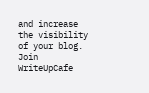and increase the visibility of your blog.
Join WriteUpCafe